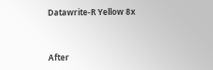Datawrite-R Yellow 8x



After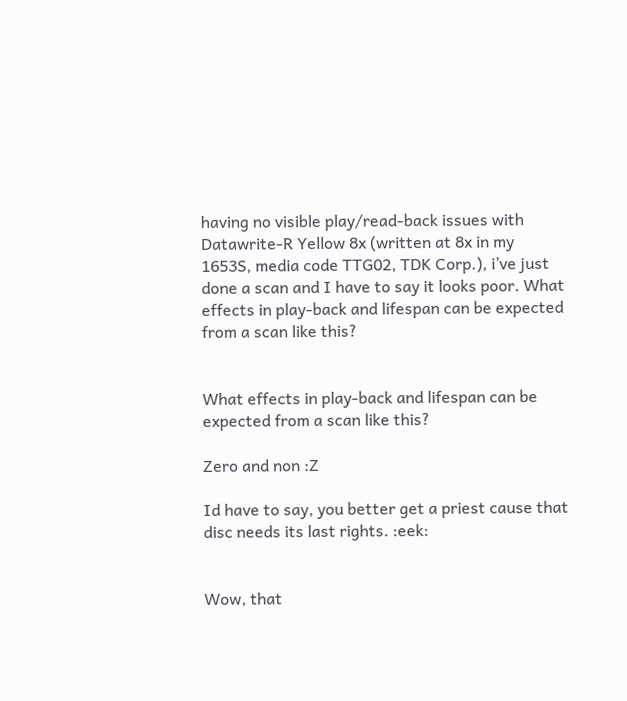having no visible play/read-back issues with Datawrite-R Yellow 8x (written at 8x in my 1653S, media code TTG02, TDK Corp.), i’ve just done a scan and I have to say it looks poor. What effects in play-back and lifespan can be expected from a scan like this?


What effects in play-back and lifespan can be expected from a scan like this?

Zero and non :Z

Id have to say, you better get a priest cause that disc needs its last rights. :eek:


Wow, that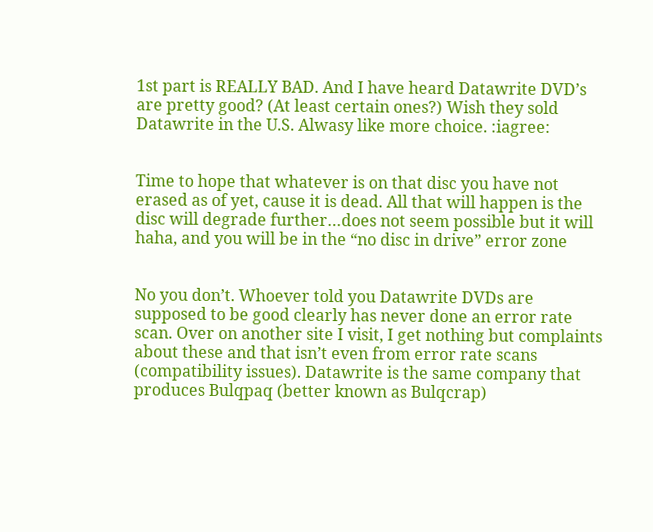1st part is REALLY BAD. And I have heard Datawrite DVD’s are pretty good? (At least certain ones?) Wish they sold Datawrite in the U.S. Alwasy like more choice. :iagree:


Time to hope that whatever is on that disc you have not erased as of yet, cause it is dead. All that will happen is the disc will degrade further…does not seem possible but it will haha, and you will be in the “no disc in drive” error zone


No you don’t. Whoever told you Datawrite DVDs are supposed to be good clearly has never done an error rate scan. Over on another site I visit, I get nothing but complaints about these and that isn’t even from error rate scans (compatibility issues). Datawrite is the same company that produces Bulqpaq (better known as Bulqcrap)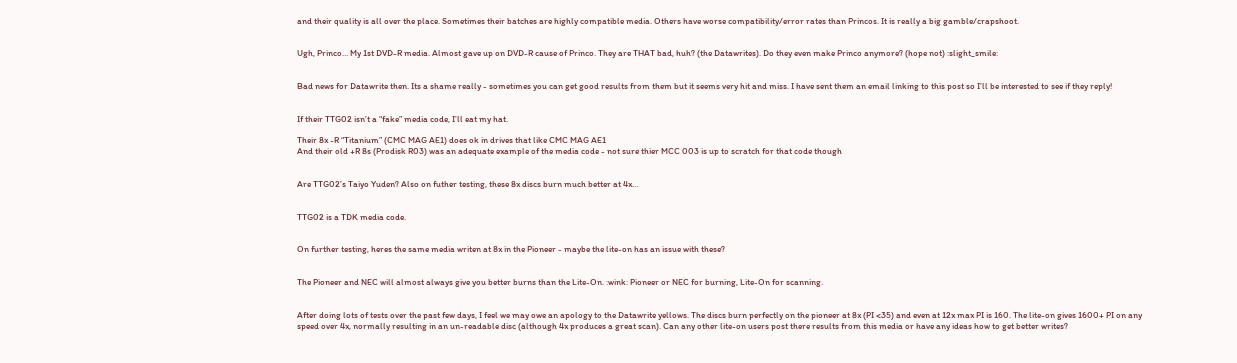and their quality is all over the place. Sometimes their batches are highly compatible media. Others have worse compatibility/error rates than Princos. It is really a big gamble/crapshoot.


Ugh, Princo… My 1st DVD-R media. Almost gave up on DVD-R cause of Princo. They are THAT bad, huh? (the Datawrites). Do they even make Princo anymore? (hope not) :slight_smile:


Bad news for Datawrite then. Its a shame really - sometimes you can get good results from them but it seems very hit and miss. I have sent them an email linking to this post so I’ll be interested to see if they reply!


If their TTG02 isn’t a “fake” media code, I’ll eat my hat.

Their 8x -R “Titanium” (CMC MAG AE1) does ok in drives that like CMC MAG AE1
And their old +R 8s (Prodisk R03) was an adequate example of the media code - not sure thier MCC 003 is up to scratch for that code though


Are TTG02’s Taiyo Yuden? Also on futher testing, these 8x discs burn much better at 4x…


TTG02 is a TDK media code.


On further testing, heres the same media writen at 8x in the Pioneer - maybe the lite-on has an issue with these?


The Pioneer and NEC will almost always give you better burns than the Lite-On. :wink: Pioneer or NEC for burning, Lite-On for scanning.


After doing lots of tests over the past few days, I feel we may owe an apology to the Datawrite yellows. The discs burn perfectly on the pioneer at 8x (PI <35) and even at 12x max PI is 160. The lite-on gives 1600+ PI on any speed over 4x, normally resulting in an un-readable disc (although 4x produces a great scan). Can any other lite-on users post there results from this media or have any ideas how to get better writes?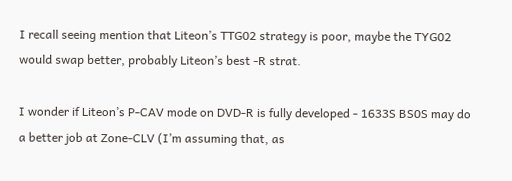I recall seeing mention that Liteon’s TTG02 strategy is poor, maybe the TYG02 would swap better, probably Liteon’s best -R strat.

I wonder if Liteon’s P-CAV mode on DVD-R is fully developed - 1633S BS0S may do a better job at Zone-CLV (I’m assuming that, as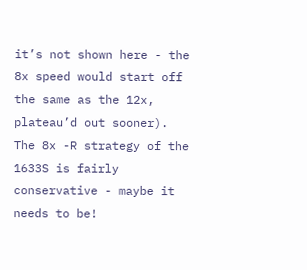it’s not shown here - the 8x speed would start off the same as the 12x, plateau’d out sooner).
The 8x -R strategy of the 1633S is fairly conservative - maybe it needs to be!